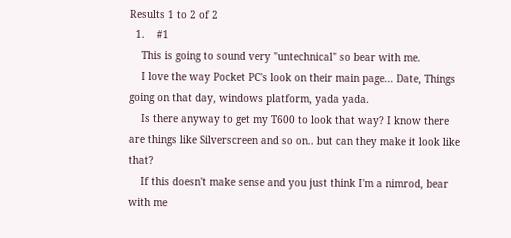Results 1 to 2 of 2
  1.    #1
    This is going to sound very "untechnical" so bear with me.
    I love the way Pocket PC's look on their main page... Date, Things going on that day, windows platform, yada yada.
    Is there anyway to get my T600 to look that way? I know there are things like Silverscreen and so on.. but can they make it look like that?
    If this doesn't make sense and you just think I'm a nimrod, bear with me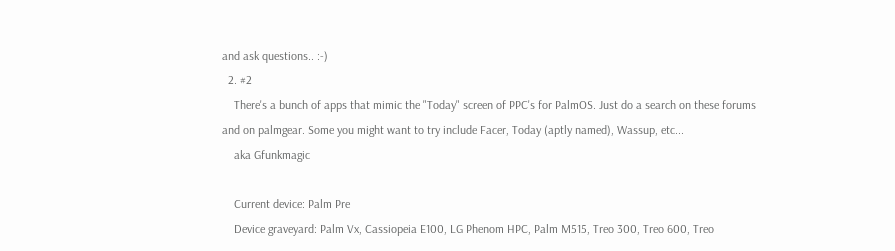and ask questions.. :-)
  2. #2
    There's a bunch of apps that mimic the "Today" screen of PPC's for PalmOS. Just do a search on these forums and on palmgear. Some you might want to try include Facer, Today (aptly named), Wassup, etc...
    aka Gfunkmagic

    Current device: Palm Pre
    Device graveyard: Palm Vx, Cassiopeia E100, LG Phenom HPC, Palm M515, Treo 300, Treo 600, Treo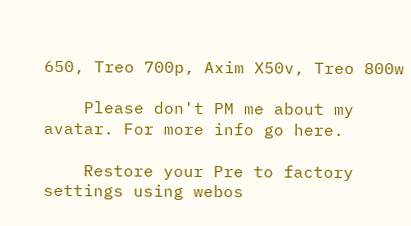650, Treo 700p, Axim X50v, Treo 800w

    Please don't PM me about my avatar. For more info go here.

    Restore your Pre to factory settings using webos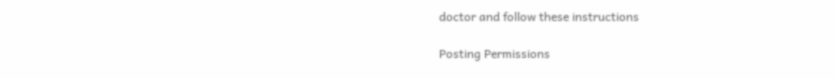doctor and follow these instructions

Posting Permissions